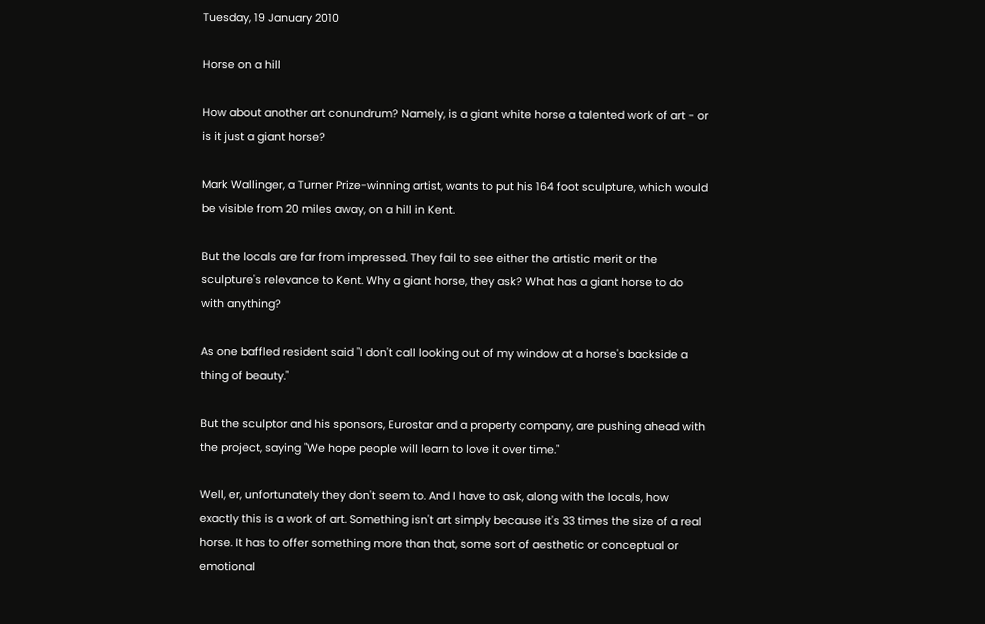Tuesday, 19 January 2010

Horse on a hill

How about another art conundrum? Namely, is a giant white horse a talented work of art - or is it just a giant horse?

Mark Wallinger, a Turner Prize-winning artist, wants to put his 164 foot sculpture, which would be visible from 20 miles away, on a hill in Kent.

But the locals are far from impressed. They fail to see either the artistic merit or the sculpture's relevance to Kent. Why a giant horse, they ask? What has a giant horse to do with anything?

As one baffled resident said "I don't call looking out of my window at a horse's backside a thing of beauty."

But the sculptor and his sponsors, Eurostar and a property company, are pushing ahead with the project, saying "We hope people will learn to love it over time."

Well, er, unfortunately they don't seem to. And I have to ask, along with the locals, how exactly this is a work of art. Something isn't art simply because it's 33 times the size of a real horse. It has to offer something more than that, some sort of aesthetic or conceptual or emotional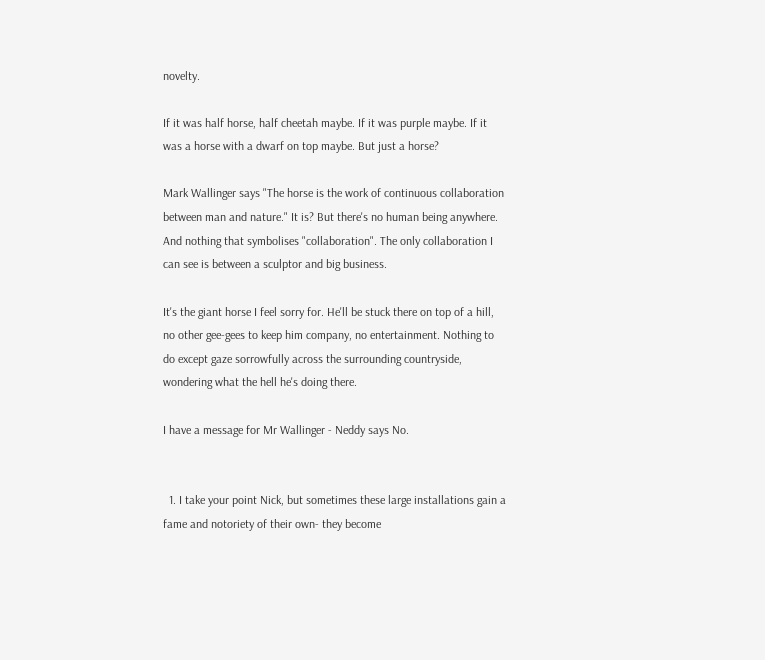novelty.

If it was half horse, half cheetah maybe. If it was purple maybe. If it was a horse with a dwarf on top maybe. But just a horse?

Mark Wallinger says "The horse is the work of continuous collaboration between man and nature." It is? But there's no human being anywhere. And nothing that symbolises "collaboration". The only collaboration I can see is between a sculptor and big business.

It's the giant horse I feel sorry for. He'll be stuck there on top of a hill, no other gee-gees to keep him company, no entertainment. Nothing to do except gaze sorrowfully across the surrounding countryside, wondering what the hell he's doing there.

I have a message for Mr Wallinger - Neddy says No.


  1. I take your point Nick, but sometimes these large installations gain a fame and notoriety of their own- they become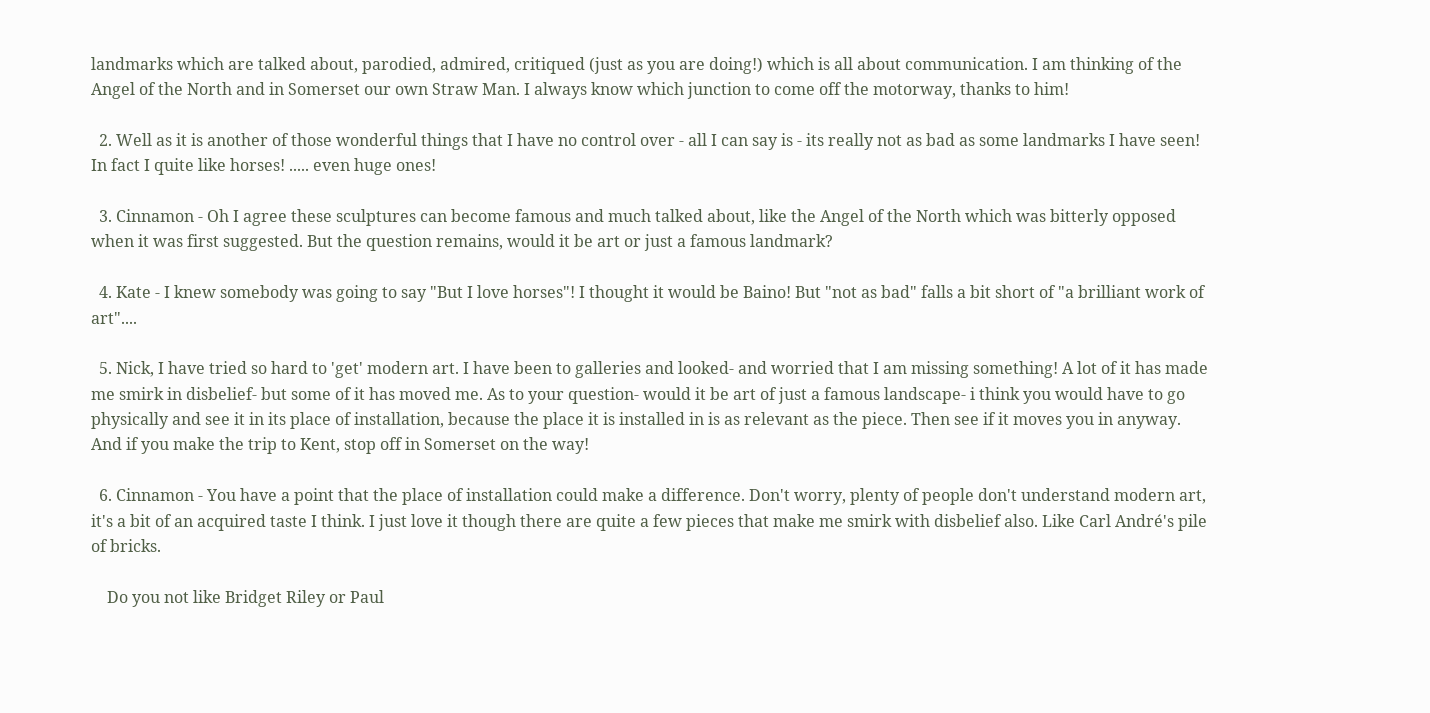landmarks which are talked about, parodied, admired, critiqued (just as you are doing!) which is all about communication. I am thinking of the Angel of the North and in Somerset our own Straw Man. I always know which junction to come off the motorway, thanks to him!

  2. Well as it is another of those wonderful things that I have no control over - all I can say is - its really not as bad as some landmarks I have seen! In fact I quite like horses! ..... even huge ones!

  3. Cinnamon - Oh I agree these sculptures can become famous and much talked about, like the Angel of the North which was bitterly opposed when it was first suggested. But the question remains, would it be art or just a famous landmark?

  4. Kate - I knew somebody was going to say "But I love horses"! I thought it would be Baino! But "not as bad" falls a bit short of "a brilliant work of art"....

  5. Nick, I have tried so hard to 'get' modern art. I have been to galleries and looked- and worried that I am missing something! A lot of it has made me smirk in disbelief- but some of it has moved me. As to your question- would it be art of just a famous landscape- i think you would have to go physically and see it in its place of installation, because the place it is installed in is as relevant as the piece. Then see if it moves you in anyway. And if you make the trip to Kent, stop off in Somerset on the way!

  6. Cinnamon - You have a point that the place of installation could make a difference. Don't worry, plenty of people don't understand modern art, it's a bit of an acquired taste I think. I just love it though there are quite a few pieces that make me smirk with disbelief also. Like Carl André's pile of bricks.

    Do you not like Bridget Riley or Paul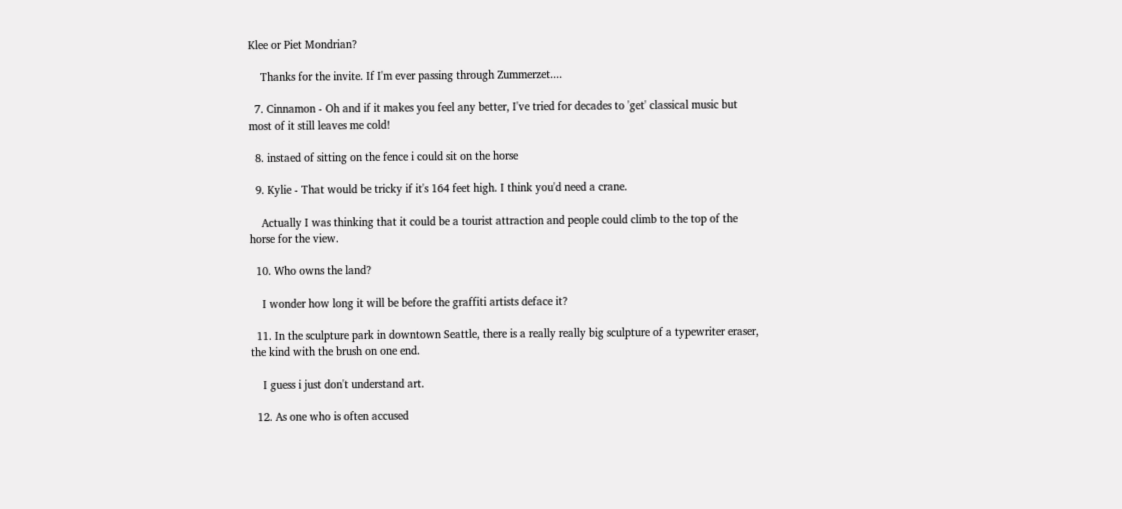Klee or Piet Mondrian?

    Thanks for the invite. If I'm ever passing through Zummerzet....

  7. Cinnamon - Oh and if it makes you feel any better, I've tried for decades to 'get' classical music but most of it still leaves me cold!

  8. instaed of sitting on the fence i could sit on the horse

  9. Kylie - That would be tricky if it's 164 feet high. I think you'd need a crane.

    Actually I was thinking that it could be a tourist attraction and people could climb to the top of the horse for the view.

  10. Who owns the land?

    I wonder how long it will be before the graffiti artists deface it?

  11. In the sculpture park in downtown Seattle, there is a really really big sculpture of a typewriter eraser, the kind with the brush on one end.

    I guess i just don't understand art.

  12. As one who is often accused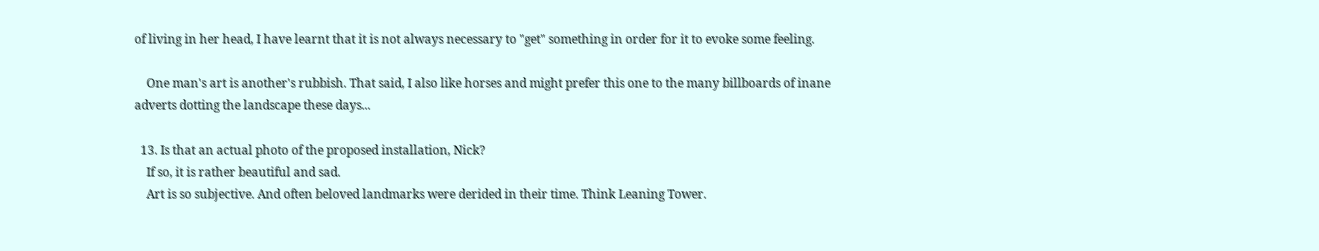of living in her head, I have learnt that it is not always necessary to "get" something in order for it to evoke some feeling.

    One man's art is another's rubbish. That said, I also like horses and might prefer this one to the many billboards of inane adverts dotting the landscape these days...

  13. Is that an actual photo of the proposed installation, Nick?
    If so, it is rather beautiful and sad.
    Art is so subjective. And often beloved landmarks were derided in their time. Think Leaning Tower.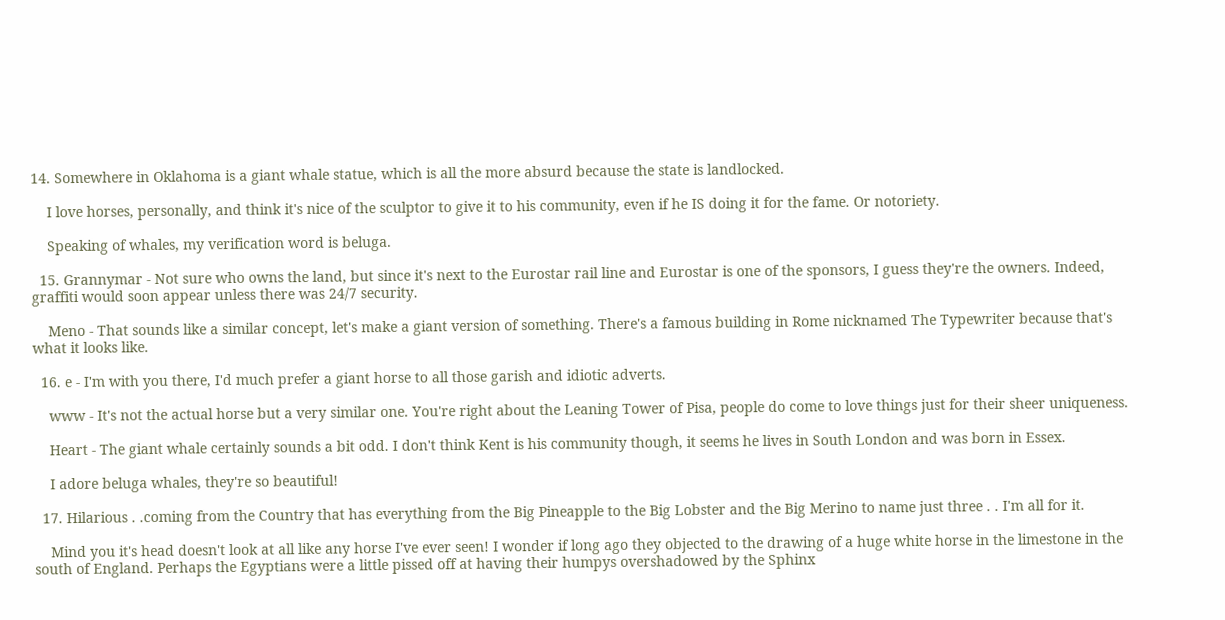14. Somewhere in Oklahoma is a giant whale statue, which is all the more absurd because the state is landlocked.

    I love horses, personally, and think it's nice of the sculptor to give it to his community, even if he IS doing it for the fame. Or notoriety.

    Speaking of whales, my verification word is beluga.

  15. Grannymar - Not sure who owns the land, but since it's next to the Eurostar rail line and Eurostar is one of the sponsors, I guess they're the owners. Indeed, graffiti would soon appear unless there was 24/7 security.

    Meno - That sounds like a similar concept, let's make a giant version of something. There's a famous building in Rome nicknamed The Typewriter because that's what it looks like.

  16. e - I'm with you there, I'd much prefer a giant horse to all those garish and idiotic adverts.

    www - It's not the actual horse but a very similar one. You're right about the Leaning Tower of Pisa, people do come to love things just for their sheer uniqueness.

    Heart - The giant whale certainly sounds a bit odd. I don't think Kent is his community though, it seems he lives in South London and was born in Essex.

    I adore beluga whales, they're so beautiful!

  17. Hilarious . .coming from the Country that has everything from the Big Pineapple to the Big Lobster and the Big Merino to name just three . . I'm all for it.

    Mind you it's head doesn't look at all like any horse I've ever seen! I wonder if long ago they objected to the drawing of a huge white horse in the limestone in the south of England. Perhaps the Egyptians were a little pissed off at having their humpys overshadowed by the Sphinx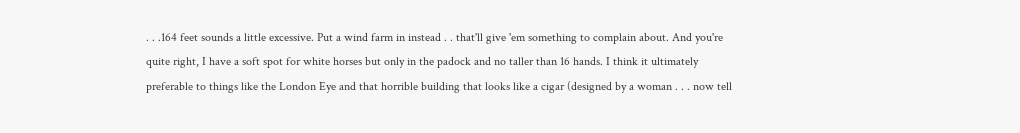. . .164 feet sounds a little excessive. Put a wind farm in instead . . that'll give 'em something to complain about. And you're quite right, I have a soft spot for white horses but only in the padock and no taller than 16 hands. I think it ultimately preferable to things like the London Eye and that horrible building that looks like a cigar (designed by a woman . . . now tell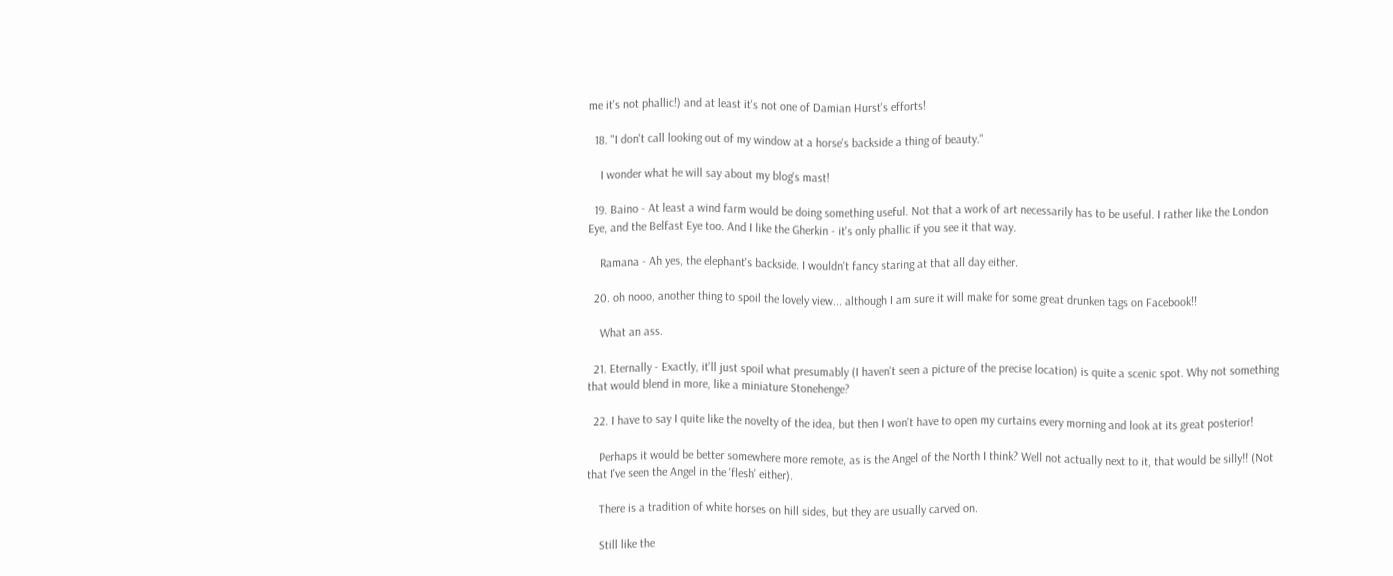me it's not phallic!) and at least it's not one of Damian Hurst's efforts!

  18. "I don't call looking out of my window at a horse's backside a thing of beauty."

    I wonder what he will say about my blog's mast!

  19. Baino - At least a wind farm would be doing something useful. Not that a work of art necessarily has to be useful. I rather like the London Eye, and the Belfast Eye too. And I like the Gherkin - it's only phallic if you see it that way.

    Ramana - Ah yes, the elephant's backside. I wouldn't fancy staring at that all day either.

  20. oh nooo, another thing to spoil the lovely view... although I am sure it will make for some great drunken tags on Facebook!!

    What an ass.

  21. Eternally - Exactly, it'll just spoil what presumably (I haven't seen a picture of the precise location) is quite a scenic spot. Why not something that would blend in more, like a miniature Stonehenge?

  22. I have to say I quite like the novelty of the idea, but then I won't have to open my curtains every morning and look at its great posterior!

    Perhaps it would be better somewhere more remote, as is the Angel of the North I think? Well not actually next to it, that would be silly!! (Not that I've seen the Angel in the 'flesh' either).

    There is a tradition of white horses on hill sides, but they are usually carved on.

    Still like the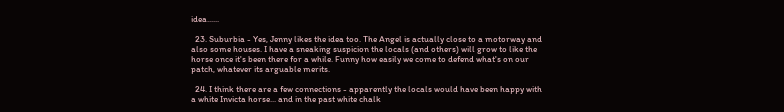idea......

  23. Suburbia - Yes, Jenny likes the idea too. The Angel is actually close to a motorway and also some houses. I have a sneaking suspicion the locals (and others) will grow to like the horse once it's been there for a while. Funny how easily we come to defend what's on our patch, whatever its arguable merits.

  24. I think there are a few connections - apparently the locals would have been happy with a white Invicta horse... and in the past white chalk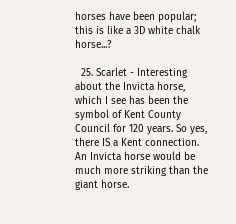horses have been popular; this is like a 3D white chalk horse...?

  25. Scarlet - Interesting about the Invicta horse, which I see has been the symbol of Kent County Council for 120 years. So yes, there IS a Kent connection. An Invicta horse would be much more striking than the giant horse.